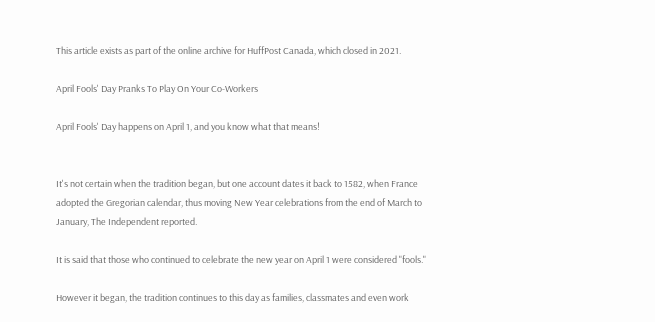This article exists as part of the online archive for HuffPost Canada, which closed in 2021.

April Fools' Day Pranks To Play On Your Co-Workers

April Fools' Day happens on April 1, and you know what that means!


It's not certain when the tradition began, but one account dates it back to 1582, when France adopted the Gregorian calendar, thus moving New Year celebrations from the end of March to January, The Independent reported.

It is said that those who continued to celebrate the new year on April 1 were considered "fools."

However it began, the tradition continues to this day as families, classmates and even work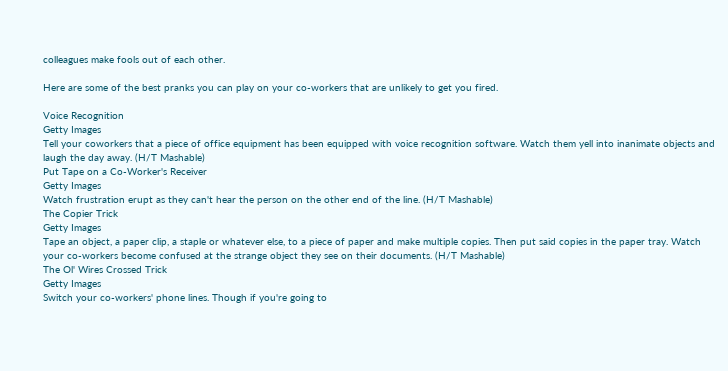colleagues make fools out of each other.

Here are some of the best pranks you can play on your co-workers that are unlikely to get you fired.

Voice Recognition
Getty Images
Tell your coworkers that a piece of office equipment has been equipped with voice recognition software. Watch them yell into inanimate objects and laugh the day away. (H/T Mashable)
Put Tape on a Co-Worker's Receiver
Getty Images
Watch frustration erupt as they can't hear the person on the other end of the line. (H/T Mashable)
The Copier Trick
Getty Images
Tape an object, a paper clip, a staple or whatever else, to a piece of paper and make multiple copies. Then put said copies in the paper tray. Watch your co-workers become confused at the strange object they see on their documents. (H/T Mashable)
The Ol' Wires Crossed Trick
Getty Images
Switch your co-workers' phone lines. Though if you're going to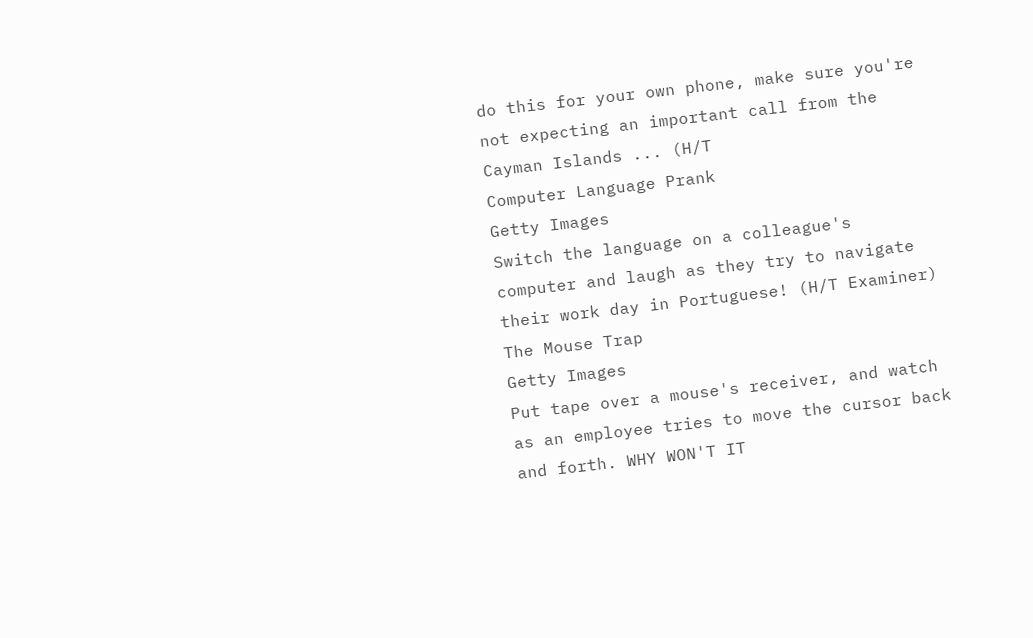do this for your own phone, make sure you're not expecting an important call from the Cayman Islands ... (H/T
Computer Language Prank
Getty Images
Switch the language on a colleague's computer and laugh as they try to navigate their work day in Portuguese! (H/T Examiner)
The Mouse Trap
Getty Images
Put tape over a mouse's receiver, and watch as an employee tries to move the cursor back and forth. WHY WON'T IT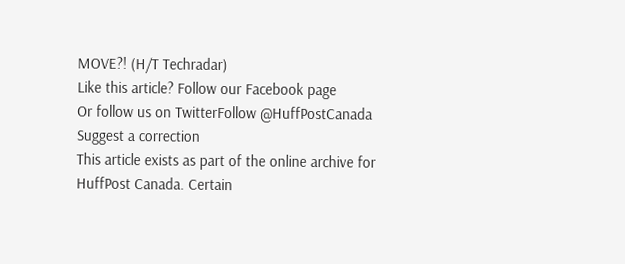MOVE?! (H/T Techradar)
Like this article? Follow our Facebook page
Or follow us on TwitterFollow @HuffPostCanada
Suggest a correction
This article exists as part of the online archive for HuffPost Canada. Certain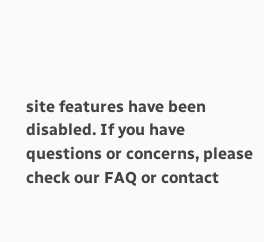site features have been disabled. If you have questions or concerns, please check our FAQ or contact